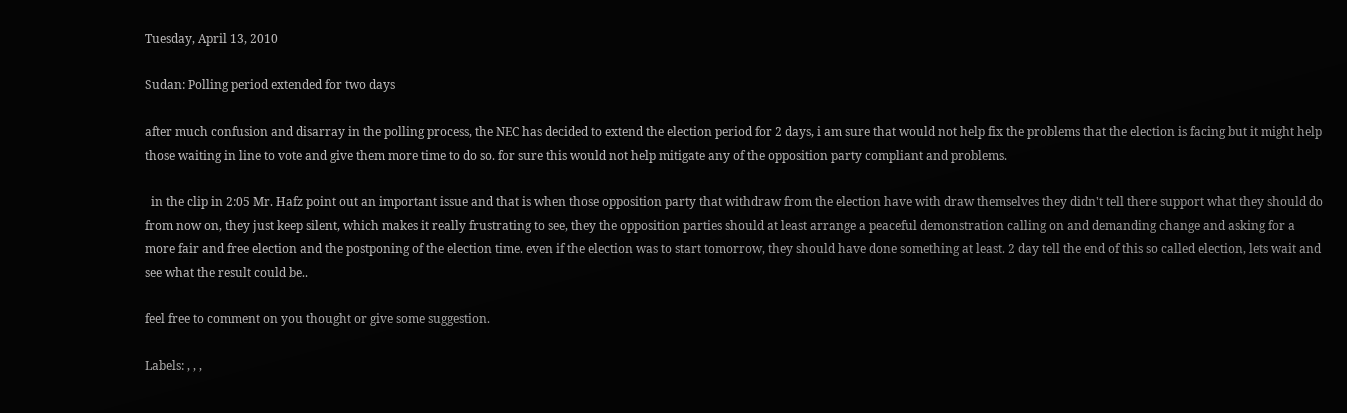Tuesday, April 13, 2010

Sudan: Polling period extended for two days

after much confusion and disarray in the polling process, the NEC has decided to extend the election period for 2 days, i am sure that would not help fix the problems that the election is facing but it might help those waiting in line to vote and give them more time to do so. for sure this would not help mitigate any of the opposition party compliant and problems.

  in the clip in 2:05 Mr. Hafz point out an important issue and that is when those opposition party that withdraw from the election have with draw themselves they didn't tell there support what they should do from now on, they just keep silent, which makes it really frustrating to see, they the opposition parties should at least arrange a peaceful demonstration calling on and demanding change and asking for a more fair and free election and the postponing of the election time. even if the election was to start tomorrow, they should have done something at least. 2 day tell the end of this so called election, lets wait and see what the result could be..

feel free to comment on you thought or give some suggestion.

Labels: , , ,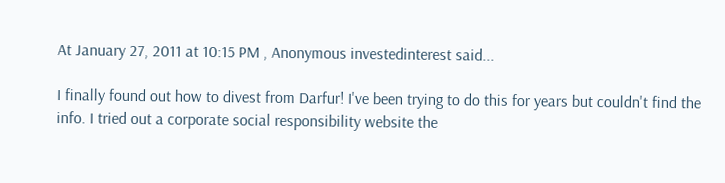At January 27, 2011 at 10:15 PM , Anonymous investedinterest said...

I finally found out how to divest from Darfur! I've been trying to do this for years but couldn't find the info. I tried out a corporate social responsibility website the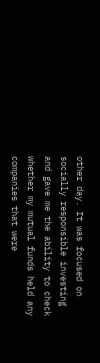other day. It was focused on socially responsible investing and gave me the ability to check whether my mutual funds held any companies that were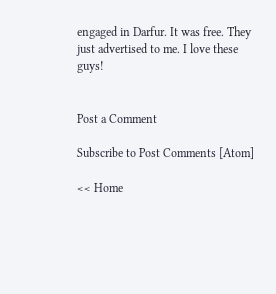engaged in Darfur. It was free. They just advertised to me. I love these guys!


Post a Comment

Subscribe to Post Comments [Atom]

<< Home